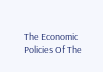The Economic Policies Of The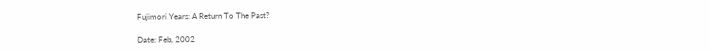Fujimori Years: A Return To The Past?

Date: Feb, 2002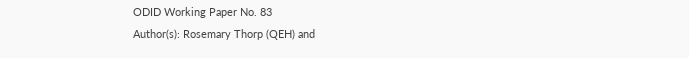ODID Working Paper No. 83
Author(s): Rosemary Thorp (QEH) and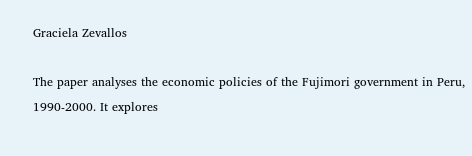Graciela Zevallos

The paper analyses the economic policies of the Fujimori government in Peru, 1990-2000. It explores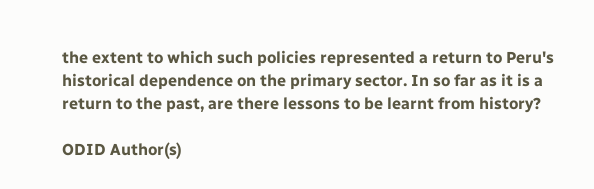the extent to which such policies represented a return to Peru's historical dependence on the primary sector. In so far as it is a return to the past, are there lessons to be learnt from history?

ODID Author(s)